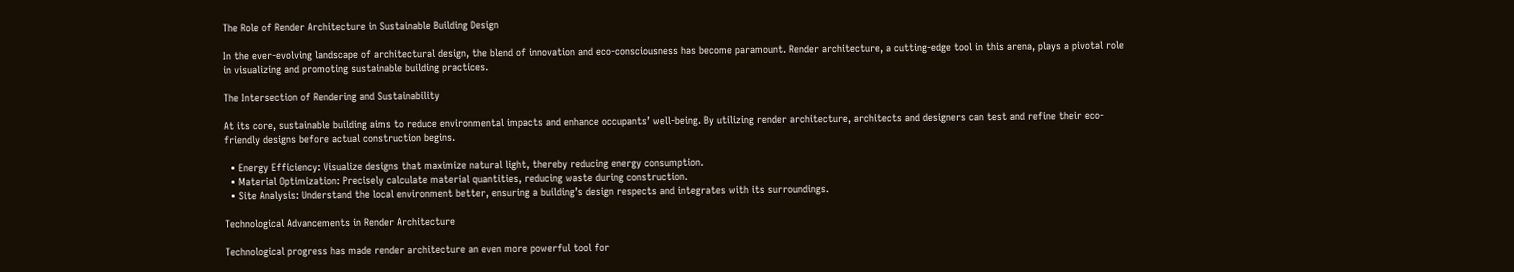The Role of Render Architecture in Sustainable Building Design

In the ever-evolving landscape of architectural design, the blend of innovation and eco-consciousness has become paramount. Render architecture, a cutting-edge tool in this arena, plays a pivotal role in visualizing and promoting sustainable building practices.

The Intersection of Rendering and Sustainability

At its core, sustainable building aims to reduce environmental impacts and enhance occupants’ well-being. By utilizing render architecture, architects and designers can test and refine their eco-friendly designs before actual construction begins.

  • Energy Efficiency: Visualize designs that maximize natural light, thereby reducing energy consumption.
  • Material Optimization: Precisely calculate material quantities, reducing waste during construction.
  • Site Analysis: Understand the local environment better, ensuring a building’s design respects and integrates with its surroundings.

Technological Advancements in Render Architecture

Technological progress has made render architecture an even more powerful tool for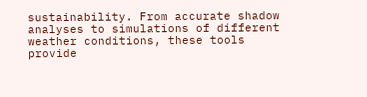sustainability. From accurate shadow analyses to simulations of different weather conditions, these tools provide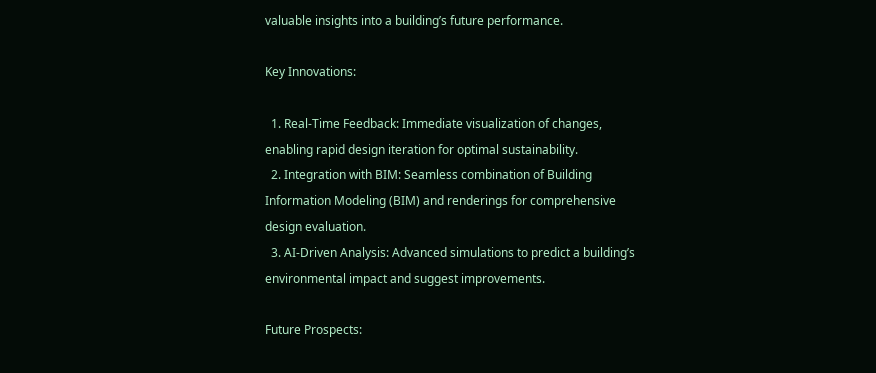valuable insights into a building’s future performance.

Key Innovations:

  1. Real-Time Feedback: Immediate visualization of changes, enabling rapid design iteration for optimal sustainability.
  2. Integration with BIM: Seamless combination of Building Information Modeling (BIM) and renderings for comprehensive design evaluation.
  3. AI-Driven Analysis: Advanced simulations to predict a building’s environmental impact and suggest improvements.

Future Prospects: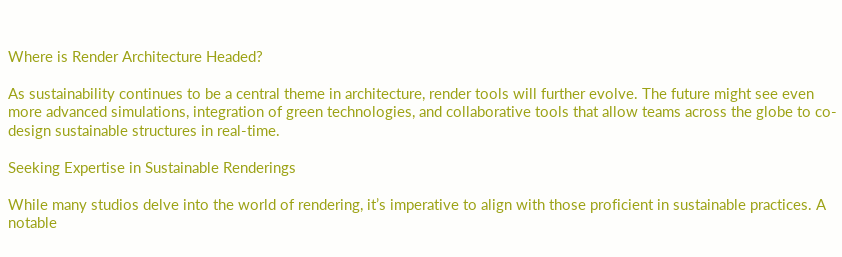Where is Render Architecture Headed?

As sustainability continues to be a central theme in architecture, render tools will further evolve. The future might see even more advanced simulations, integration of green technologies, and collaborative tools that allow teams across the globe to co-design sustainable structures in real-time.

Seeking Expertise in Sustainable Renderings

While many studios delve into the world of rendering, it’s imperative to align with those proficient in sustainable practices. A notable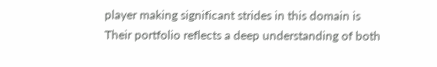player making significant strides in this domain is Their portfolio reflects a deep understanding of both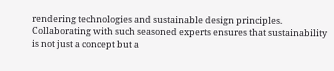rendering technologies and sustainable design principles. Collaborating with such seasoned experts ensures that sustainability is not just a concept but a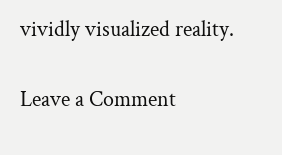vividly visualized reality.

Leave a Comment